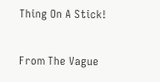Thing On A Stick!

From The Vague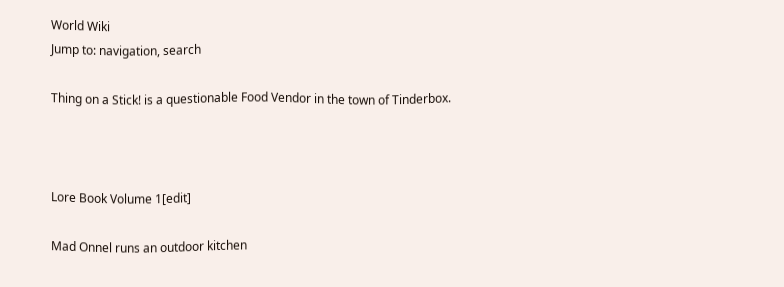World Wiki
Jump to: navigation, search

Thing on a Stick! is a questionable Food Vendor in the town of Tinderbox.



Lore Book Volume 1[edit]

Mad Onnel runs an outdoor kitchen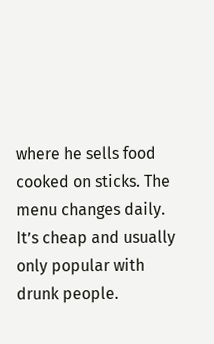where he sells food cooked on sticks. The menu changes daily. It’s cheap and usually only popular with drunk people.